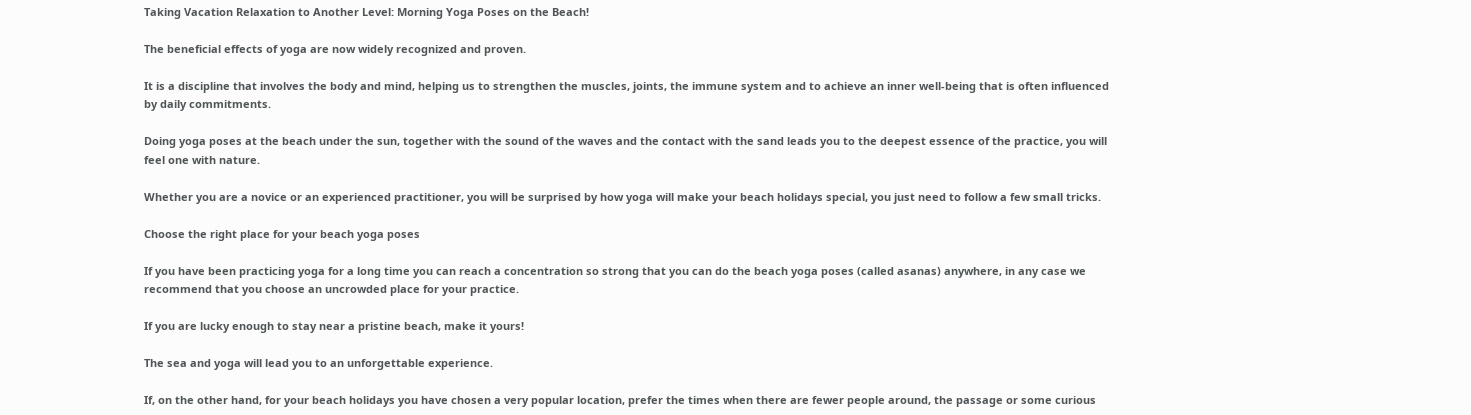Taking Vacation Relaxation to Another Level: Morning Yoga Poses on the Beach!

The beneficial effects of yoga are now widely recognized and proven.

It is a discipline that involves the body and mind, helping us to strengthen the muscles, joints, the immune system and to achieve an inner well-being that is often influenced by daily commitments.

Doing yoga poses at the beach under the sun, together with the sound of the waves and the contact with the sand leads you to the deepest essence of the practice, you will feel one with nature.

Whether you are a novice or an experienced practitioner, you will be surprised by how yoga will make your beach holidays special, you just need to follow a few small tricks.

Choose the right place for your beach yoga poses

If you have been practicing yoga for a long time you can reach a concentration so strong that you can do the beach yoga poses (called asanas) anywhere, in any case we recommend that you choose an uncrowded place for your practice.

If you are lucky enough to stay near a pristine beach, make it yours!

The sea and yoga will lead you to an unforgettable experience.

If, on the other hand, for your beach holidays you have chosen a very popular location, prefer the times when there are fewer people around, the passage or some curious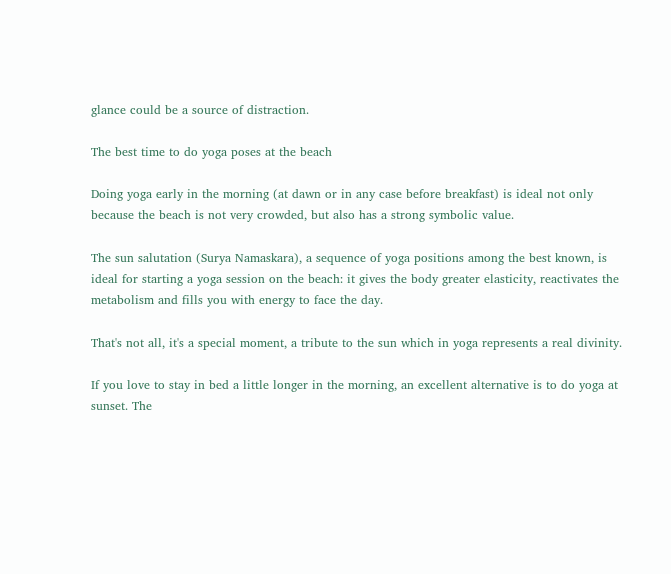glance could be a source of distraction.

The best time to do yoga poses at the beach

Doing yoga early in the morning (at dawn or in any case before breakfast) is ideal not only because the beach is not very crowded, but also has a strong symbolic value.

The sun salutation (Surya Namaskara), a sequence of yoga positions among the best known, is ideal for starting a yoga session on the beach: it gives the body greater elasticity, reactivates the metabolism and fills you with energy to face the day.

That's not all, it's a special moment, a tribute to the sun which in yoga represents a real divinity.

If you love to stay in bed a little longer in the morning, an excellent alternative is to do yoga at sunset. The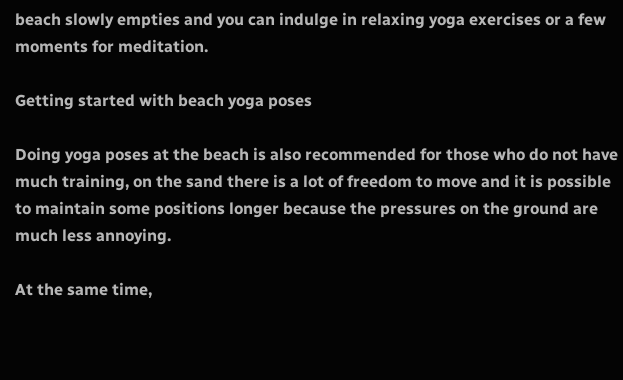beach slowly empties and you can indulge in relaxing yoga exercises or a few moments for meditation.

Getting started with beach yoga poses

Doing yoga poses at the beach is also recommended for those who do not have much training, on the sand there is a lot of freedom to move and it is possible to maintain some positions longer because the pressures on the ground are much less annoying.

At the same time,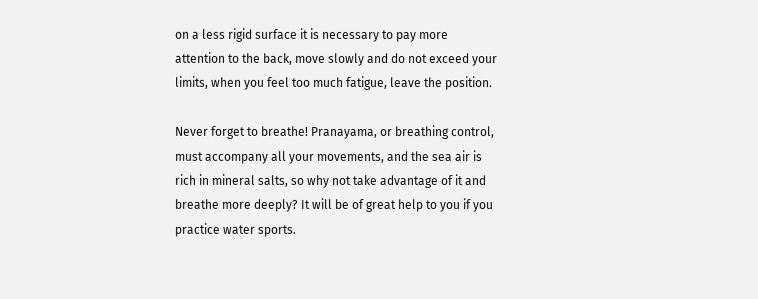on a less rigid surface it is necessary to pay more attention to the back, move slowly and do not exceed your limits, when you feel too much fatigue, leave the position.

Never forget to breathe! Pranayama, or breathing control, must accompany all your movements, and the sea air is rich in mineral salts, so why not take advantage of it and breathe more deeply? It will be of great help to you if you practice water sports.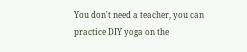You don't need a teacher, you can practice DIY yoga on the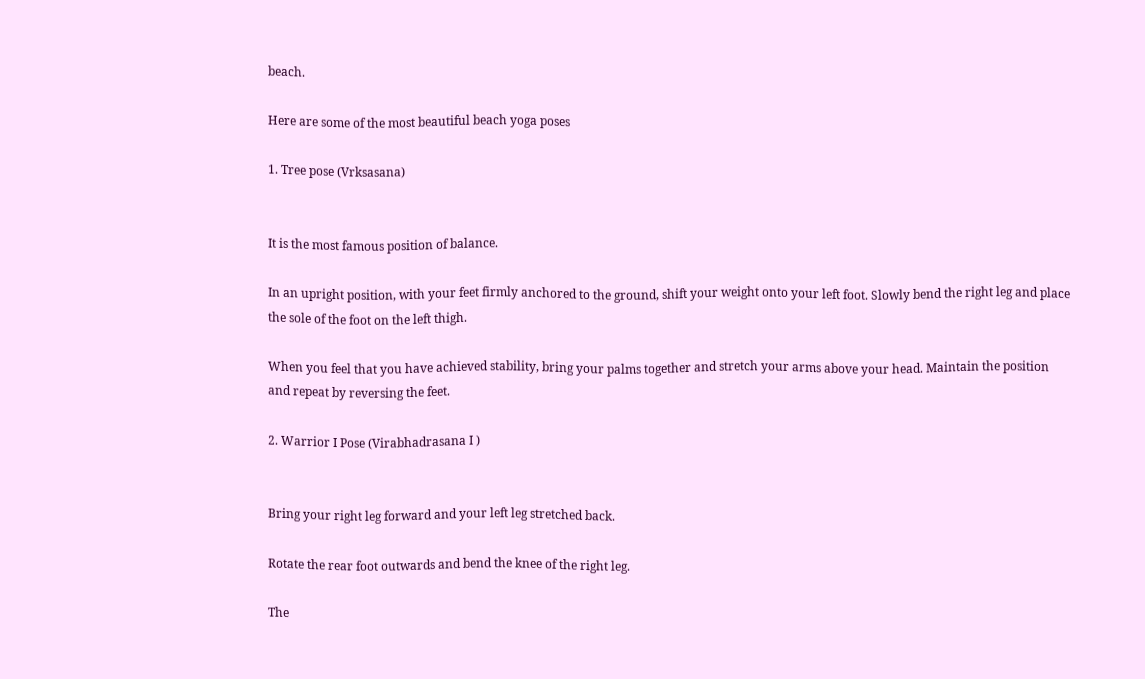beach.

Here are some of the most beautiful beach yoga poses

1. Tree pose (Vrksasana)


It is the most famous position of balance.

In an upright position, with your feet firmly anchored to the ground, shift your weight onto your left foot. Slowly bend the right leg and place the sole of the foot on the left thigh.

When you feel that you have achieved stability, bring your palms together and stretch your arms above your head. Maintain the position and repeat by reversing the feet.

2. Warrior I Pose (Virabhadrasana I )


Bring your right leg forward and your left leg stretched back.

Rotate the rear foot outwards and bend the knee of the right leg.

The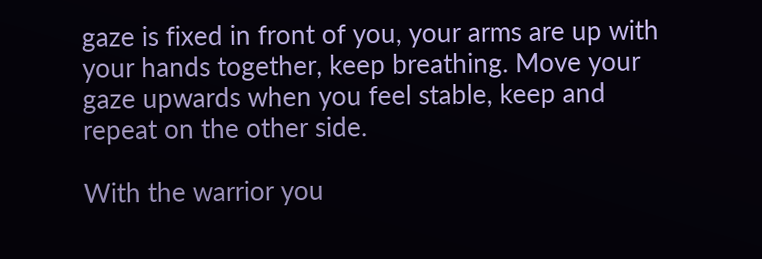gaze is fixed in front of you, your arms are up with your hands together, keep breathing. Move your gaze upwards when you feel stable, keep and repeat on the other side.

With the warrior you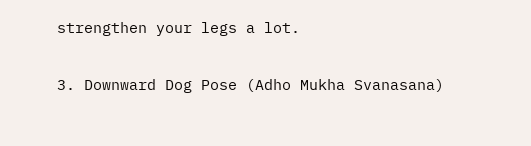strengthen your legs a lot.

3. Downward Dog Pose (Adho Mukha Svanasana)